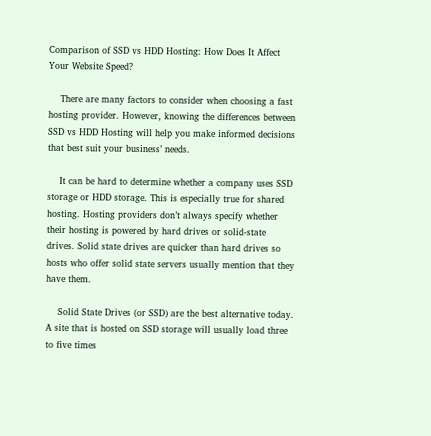Comparison of SSD vs HDD Hosting: How Does It Affect Your Website Speed?

    There are many factors to consider when choosing a fast hosting provider. However, knowing the differences between SSD vs HDD Hosting will help you make informed decisions that best suit your business’ needs.

    It can be hard to determine whether a company uses SSD storage or HDD storage. This is especially true for shared hosting. Hosting providers don’t always specify whether their hosting is powered by hard drives or solid-state drives. Solid state drives are quicker than hard drives so hosts who offer solid state servers usually mention that they have them.

    Solid State Drives (or SSD) are the best alternative today. A site that is hosted on SSD storage will usually load three to five times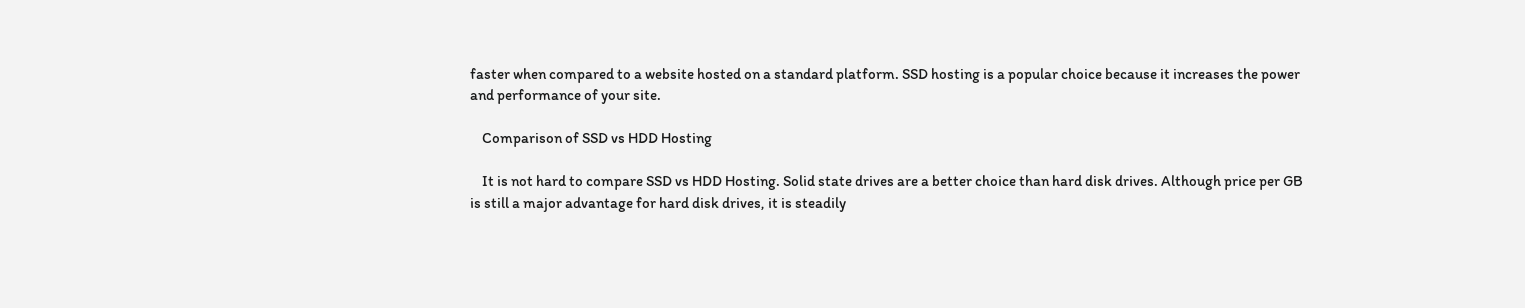faster when compared to a website hosted on a standard platform. SSD hosting is a popular choice because it increases the power and performance of your site.

    Comparison of SSD vs HDD Hosting

    It is not hard to compare SSD vs HDD Hosting. Solid state drives are a better choice than hard disk drives. Although price per GB is still a major advantage for hard disk drives, it is steadily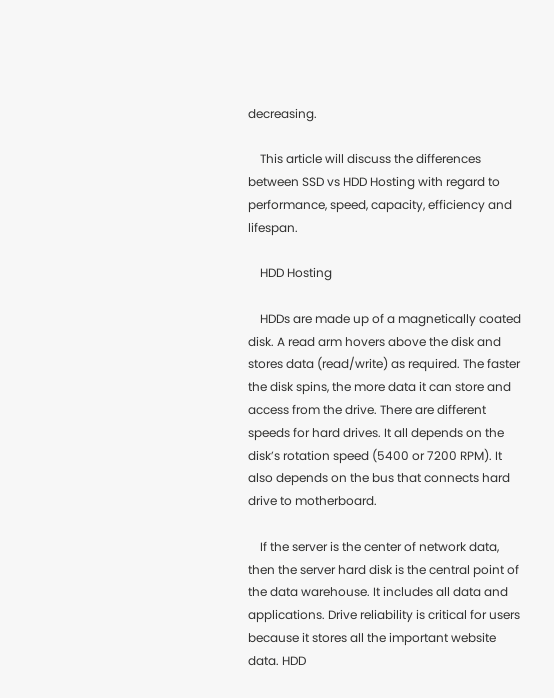decreasing.

    This article will discuss the differences between SSD vs HDD Hosting with regard to performance, speed, capacity, efficiency and lifespan.

    HDD Hosting

    HDDs are made up of a magnetically coated disk. A read arm hovers above the disk and stores data (read/write) as required. The faster the disk spins, the more data it can store and access from the drive. There are different speeds for hard drives. It all depends on the disk’s rotation speed (5400 or 7200 RPM). It also depends on the bus that connects hard drive to motherboard.

    If the server is the center of network data, then the server hard disk is the central point of the data warehouse. It includes all data and applications. Drive reliability is critical for users because it stores all the important website data. HDD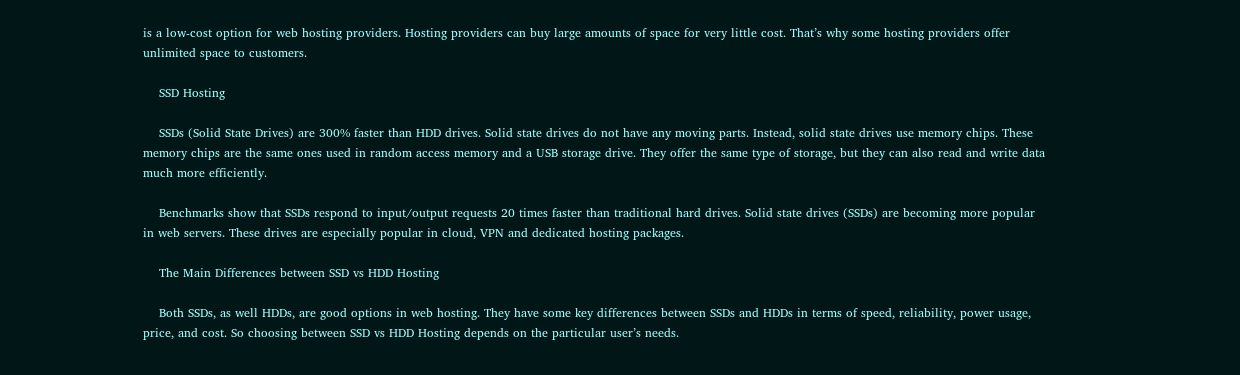is a low-cost option for web hosting providers. Hosting providers can buy large amounts of space for very little cost. That’s why some hosting providers offer unlimited space to customers.

    SSD Hosting

    SSDs (Solid State Drives) are 300% faster than HDD drives. Solid state drives do not have any moving parts. Instead, solid state drives use memory chips. These memory chips are the same ones used in random access memory and a USB storage drive. They offer the same type of storage, but they can also read and write data much more efficiently.

    Benchmarks show that SSDs respond to input/output requests 20 times faster than traditional hard drives. Solid state drives (SSDs) are becoming more popular in web servers. These drives are especially popular in cloud, VPN and dedicated hosting packages.

    The Main Differences between SSD vs HDD Hosting

    Both SSDs, as well HDDs, are good options in web hosting. They have some key differences between SSDs and HDDs in terms of speed, reliability, power usage, price, and cost. So choosing between SSD vs HDD Hosting depends on the particular user’s needs.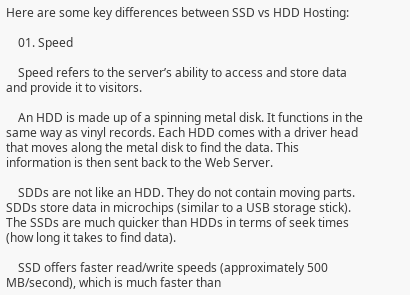Here are some key differences between SSD vs HDD Hosting:

    01. Speed

    Speed refers to the server’s ability to access and store data and provide it to visitors.

    An HDD is made up of a spinning metal disk. It functions in the same way as vinyl records. Each HDD comes with a driver head that moves along the metal disk to find the data. This information is then sent back to the Web Server.

    SDDs are not like an HDD. They do not contain moving parts. SDDs store data in microchips (similar to a USB storage stick). The SSDs are much quicker than HDDs in terms of seek times (how long it takes to find data).

    SSD offers faster read/write speeds (approximately 500 MB/second), which is much faster than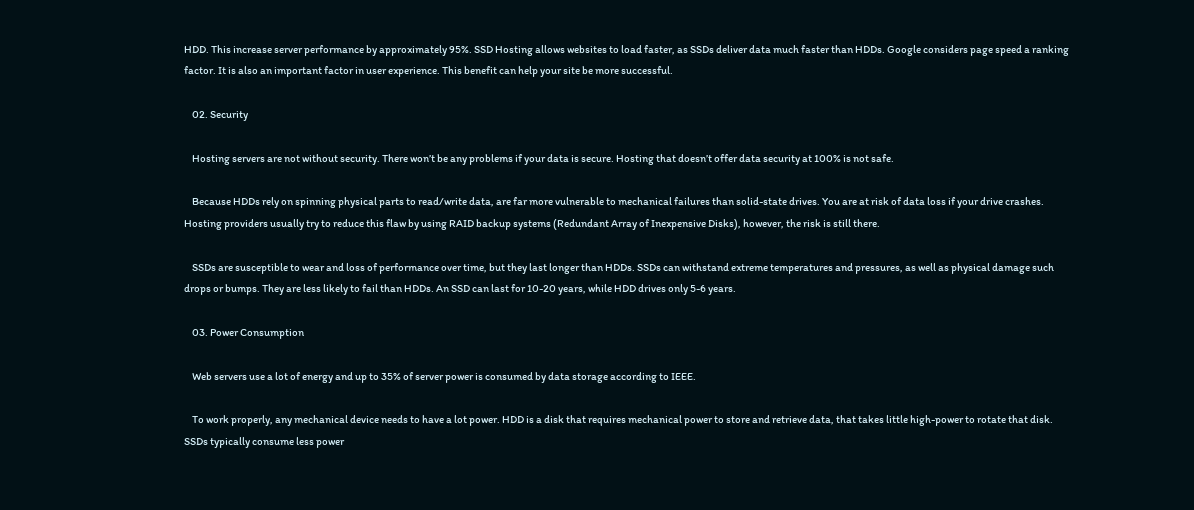HDD. This increase server performance by approximately 95%. SSD Hosting allows websites to load faster, as SSDs deliver data much faster than HDDs. Google considers page speed a ranking factor. It is also an important factor in user experience. This benefit can help your site be more successful.

    02. Security

    Hosting servers are not without security. There won’t be any problems if your data is secure. Hosting that doesn’t offer data security at 100% is not safe.

    Because HDDs rely on spinning physical parts to read/write data, are far more vulnerable to mechanical failures than solid-state drives. You are at risk of data loss if your drive crashes. Hosting providers usually try to reduce this flaw by using RAID backup systems (Redundant Array of Inexpensive Disks), however, the risk is still there.

    SSDs are susceptible to wear and loss of performance over time, but they last longer than HDDs. SSDs can withstand extreme temperatures and pressures, as well as physical damage such drops or bumps. They are less likely to fail than HDDs. An SSD can last for 10-20 years, while HDD drives only 5-6 years.

    03. Power Consumption

    Web servers use a lot of energy and up to 35% of server power is consumed by data storage according to IEEE.

    To work properly, any mechanical device needs to have a lot power. HDD is a disk that requires mechanical power to store and retrieve data, that takes little high-power to rotate that disk. SSDs typically consume less power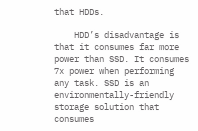that HDDs.

    HDD’s disadvantage is that it consumes far more power than SSD. It consumes 7x power when performing any task. SSD is an environmentally-friendly storage solution that consumes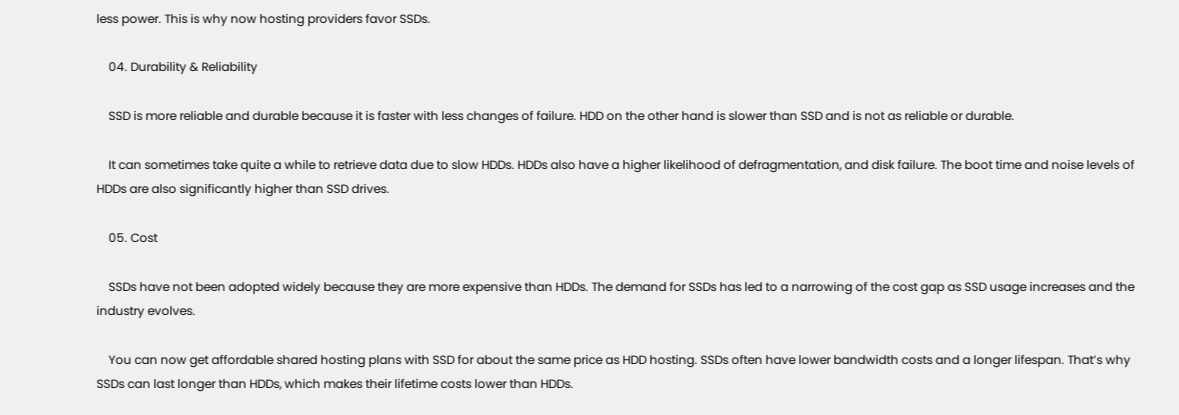less power. This is why now hosting providers favor SSDs.

    04. Durability & Reliability

    SSD is more reliable and durable because it is faster with less changes of failure. HDD on the other hand is slower than SSD and is not as reliable or durable.

    It can sometimes take quite a while to retrieve data due to slow HDDs. HDDs also have a higher likelihood of defragmentation, and disk failure. The boot time and noise levels of HDDs are also significantly higher than SSD drives.

    05. Cost

    SSDs have not been adopted widely because they are more expensive than HDDs. The demand for SSDs has led to a narrowing of the cost gap as SSD usage increases and the industry evolves.

    You can now get affordable shared hosting plans with SSD for about the same price as HDD hosting. SSDs often have lower bandwidth costs and a longer lifespan. That’s why SSDs can last longer than HDDs, which makes their lifetime costs lower than HDDs.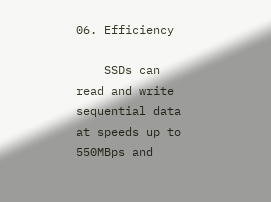06. Efficiency

    SSDs can read and write sequential data at speeds up to 550MBps and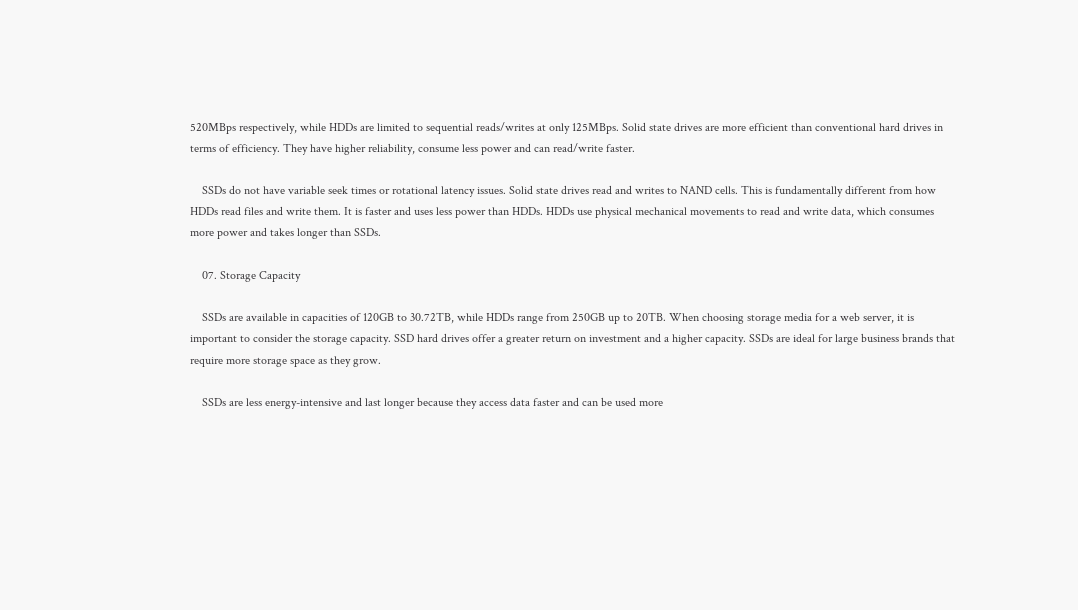520MBps respectively, while HDDs are limited to sequential reads/writes at only 125MBps. Solid state drives are more efficient than conventional hard drives in terms of efficiency. They have higher reliability, consume less power and can read/write faster.

    SSDs do not have variable seek times or rotational latency issues. Solid state drives read and writes to NAND cells. This is fundamentally different from how HDDs read files and write them. It is faster and uses less power than HDDs. HDDs use physical mechanical movements to read and write data, which consumes more power and takes longer than SSDs.

    07. Storage Capacity

    SSDs are available in capacities of 120GB to 30.72TB, while HDDs range from 250GB up to 20TB. When choosing storage media for a web server, it is important to consider the storage capacity. SSD hard drives offer a greater return on investment and a higher capacity. SSDs are ideal for large business brands that require more storage space as they grow.

    SSDs are less energy-intensive and last longer because they access data faster and can be used more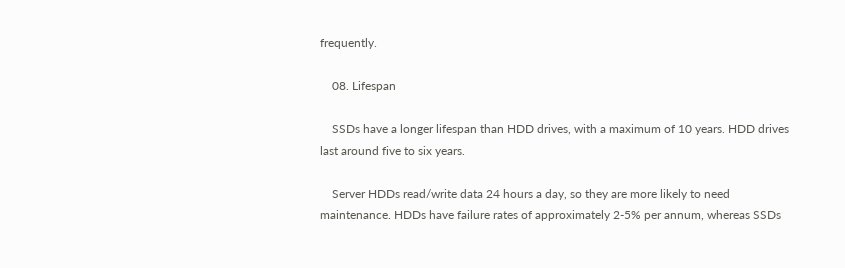frequently.

    08. Lifespan

    SSDs have a longer lifespan than HDD drives, with a maximum of 10 years. HDD drives last around five to six years.

    Server HDDs read/write data 24 hours a day, so they are more likely to need maintenance. HDDs have failure rates of approximately 2-5% per annum, whereas SSDs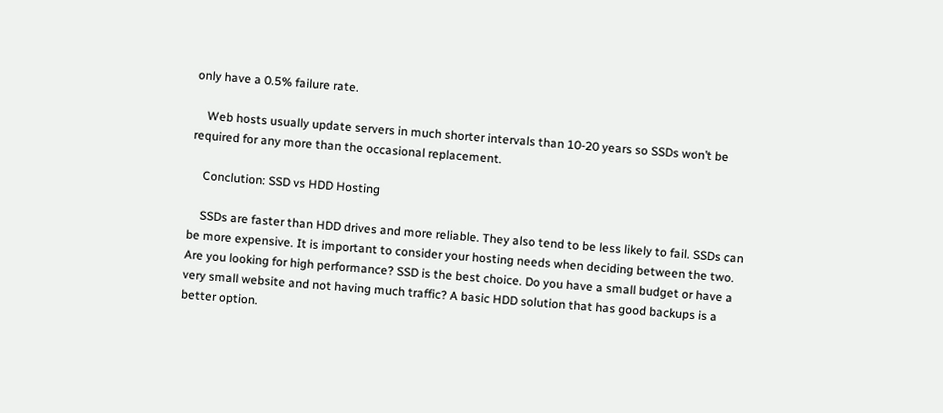only have a 0.5% failure rate.

    Web hosts usually update servers in much shorter intervals than 10-20 years so SSDs won’t be required for any more than the occasional replacement.

    Conclution: SSD vs HDD Hosting

    SSDs are faster than HDD drives and more reliable. They also tend to be less likely to fail. SSDs can be more expensive. It is important to consider your hosting needs when deciding between the two. Are you looking for high performance? SSD is the best choice. Do you have a small budget or have a very small website and not having much traffic? A basic HDD solution that has good backups is a better option.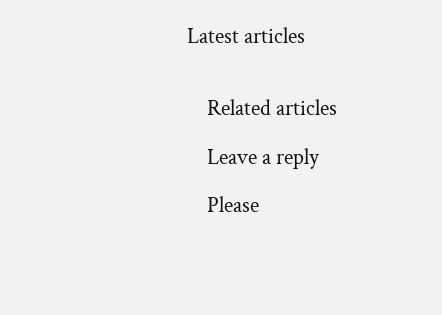Latest articles


    Related articles

    Leave a reply

    Please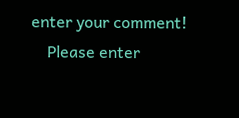enter your comment!
    Please enter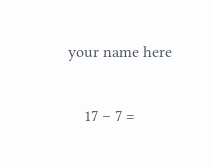your name here

    17 − 7 =